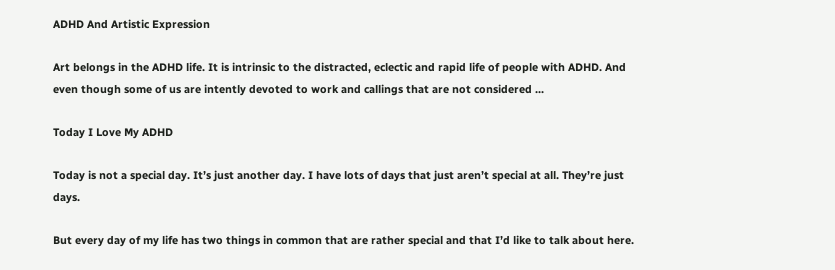ADHD And Artistic Expression

Art belongs in the ADHD life. It is intrinsic to the distracted, eclectic and rapid life of people with ADHD. And even though some of us are intently devoted to work and callings that are not considered ...

Today I Love My ADHD

Today is not a special day. It’s just another day. I have lots of days that just aren’t special at all. They’re just days.

But every day of my life has two things in common that are rather special and that I’d like to talk about here.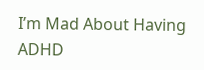I’m Mad About Having ADHD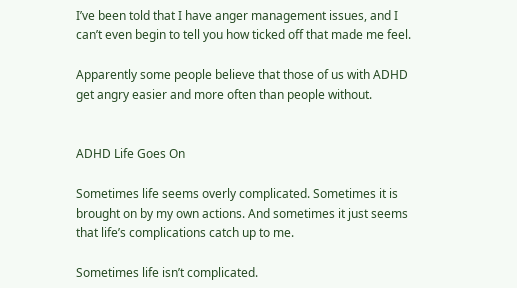I’ve been told that I have anger management issues, and I can’t even begin to tell you how ticked off that made me feel.

Apparently some people believe that those of us with ADHD get angry easier and more often than people without.


ADHD Life Goes On

Sometimes life seems overly complicated. Sometimes it is brought on by my own actions. And sometimes it just seems that life’s complications catch up to me.

Sometimes life isn’t complicated.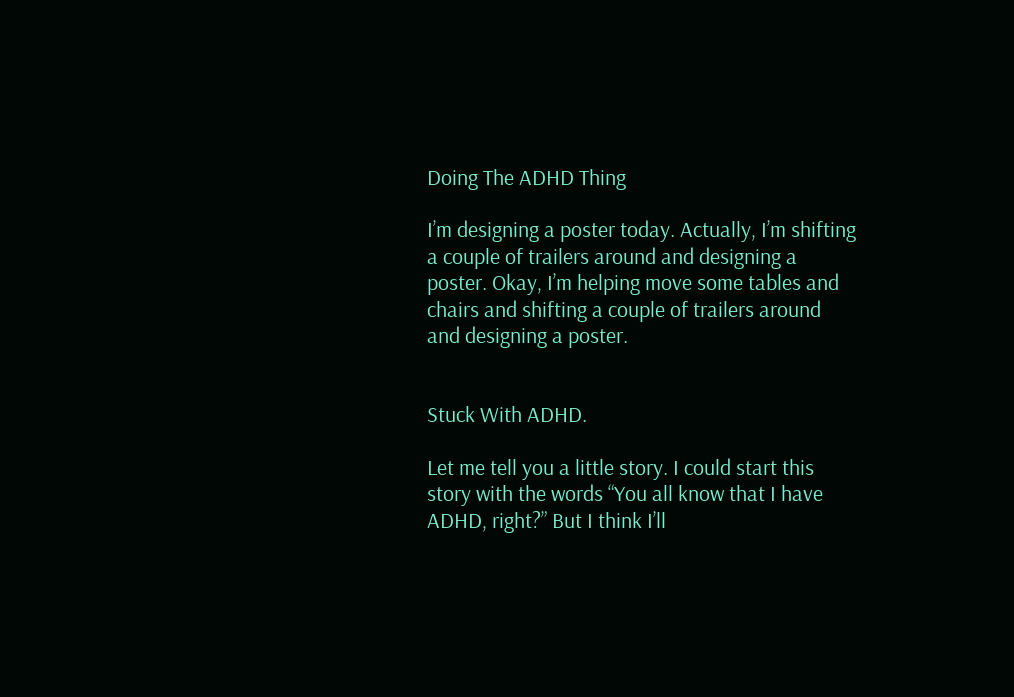Doing The ADHD Thing

I’m designing a poster today. Actually, I’m shifting a couple of trailers around and designing a poster. Okay, I’m helping move some tables and chairs and shifting a couple of trailers around and designing a poster.


Stuck With ADHD.

Let me tell you a little story. I could start this story with the words “You all know that I have ADHD, right?” But I think I’ll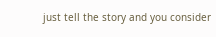just tell the story and you consider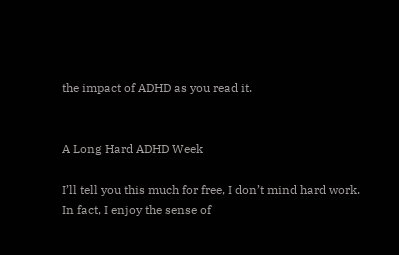the impact of ADHD as you read it.


A Long Hard ADHD Week

I’ll tell you this much for free, I don’t mind hard work. In fact, I enjoy the sense of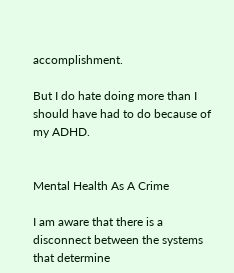accomplishment.

But I do hate doing more than I should have had to do because of my ADHD.


Mental Health As A Crime

I am aware that there is a disconnect between the systems that determine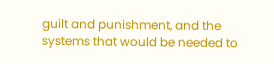guilt and punishment, and the systems that would be needed to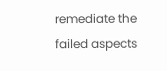remediate the failed aspects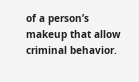of a person’s makeup that allow criminal behavior.